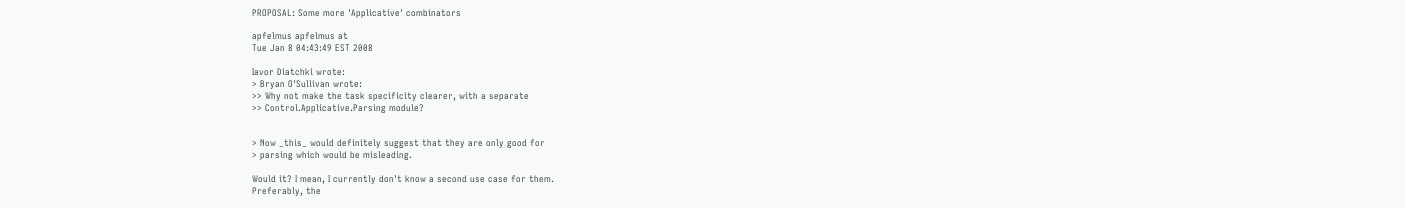PROPOSAL: Some more 'Applicative' combinators

apfelmus apfelmus at
Tue Jan 8 04:43:49 EST 2008

Iavor Diatchki wrote:
> Bryan O'Sullivan wrote:
>> Why not make the task specificity clearer, with a separate
>> Control.Applicative.Parsing module?


> Now _this_ would definitely suggest that they are only good for
> parsing which would be misleading.

Would it? I mean, I currently don't know a second use case for them.
Preferably, the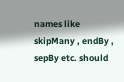names like  skipMany , endBy , sepBy etc. should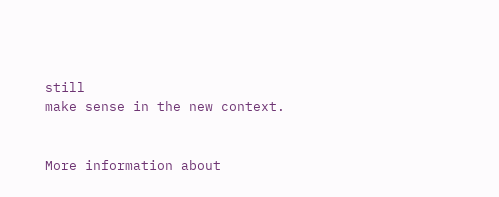still
make sense in the new context.


More information about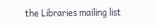the Libraries mailing list